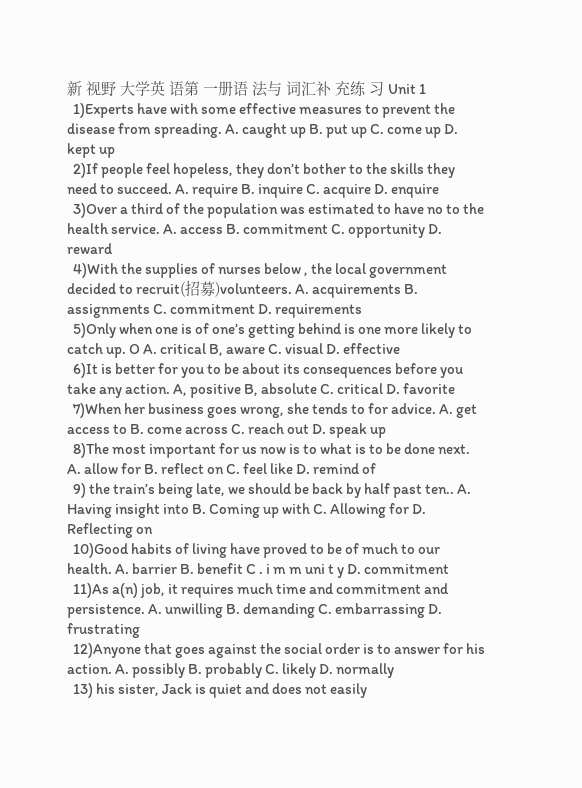新 视野 大学英 语第 一册语 法与 词汇补 充练 习 Unit 1
  1)Experts have with some effective measures to prevent the disease from spreading. A. caught up B. put up C. come up D. kept up
  2)If people feel hopeless, they don’t bother to the skills they need to succeed. A. require B. inquire C. acquire D. enquire
  3)Over a third of the population was estimated to have no to the health service. A. access B. commitment C. opportunity D. reward
  4)With the supplies of nurses below , the local government decided to recruit(招募)volunteers. A. acquirements B. assignments C. commitment D. requirements
  5)Only when one is of one’s getting behind is one more likely to catch up. O A. critical B, aware C. visual D. effective
  6)It is better for you to be about its consequences before you take any action. A, positive B, absolute C. critical D. favorite
  7)When her business goes wrong, she tends to for advice. A. get access to B. come across C. reach out D. speak up
  8)The most important for us now is to what is to be done next. A. allow for B. reflect on C. feel like D. remind of
  9) the train’s being late, we should be back by half past ten.. A. Having insight into B. Coming up with C. Allowing for D. Reflecting on
  10)Good habits of living have proved to be of much to our health. A. barrier B. benefit C . i m m uni t y D. commitment
  11)As a(n) job, it requires much time and commitment and persistence. A. unwilling B. demanding C. embarrassing D. frustrating
  12)Anyone that goes against the social order is to answer for his action. A. possibly B. probably C. likely D. normally
  13) his sister, Jack is quiet and does not easily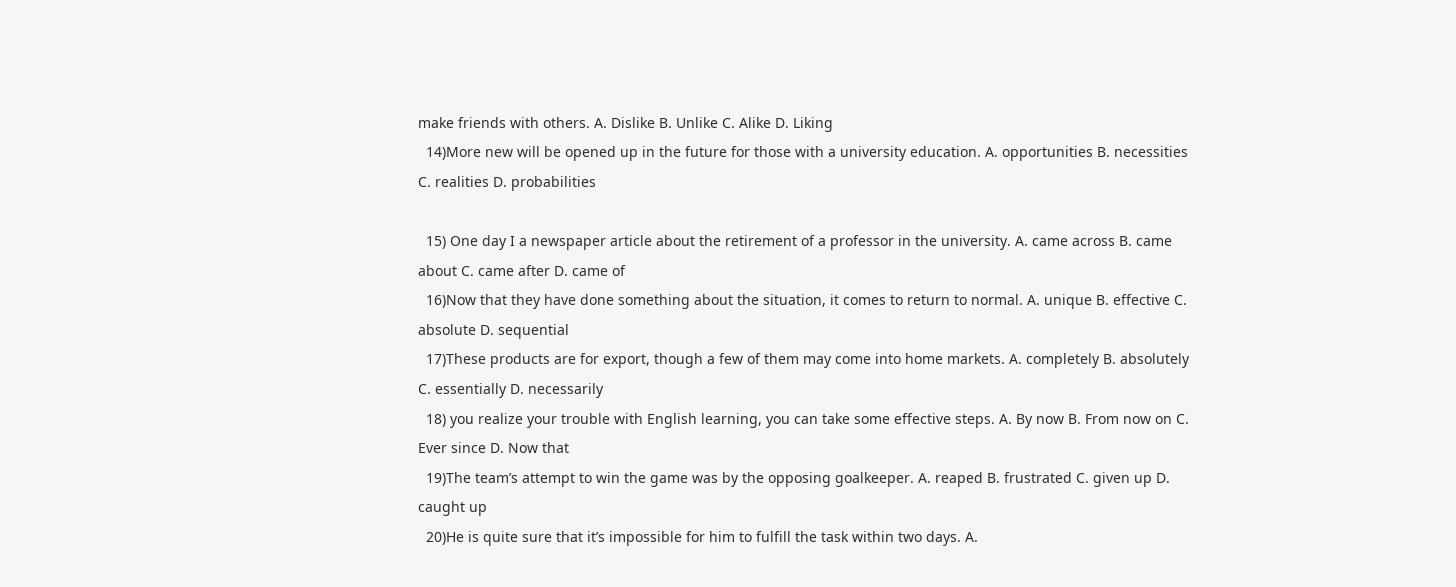make friends with others. A. Dislike B. Unlike C. Alike D. Liking
  14)More new will be opened up in the future for those with a university education. A. opportunities B. necessities C. realities D. probabilities

  15) One day I a newspaper article about the retirement of a professor in the university. A. came across B. came about C. came after D. came of
  16)Now that they have done something about the situation, it comes to return to normal. A. unique B. effective C. absolute D. sequential
  17)These products are for export, though a few of them may come into home markets. A. completely B. absolutely C. essentially D. necessarily
  18) you realize your trouble with English learning, you can take some effective steps. A. By now B. From now on C. Ever since D. Now that
  19)The team’s attempt to win the game was by the opposing goalkeeper. A. reaped B. frustrated C. given up D. caught up
  20)He is quite sure that it’s impossible for him to fulfill the task within two days. A.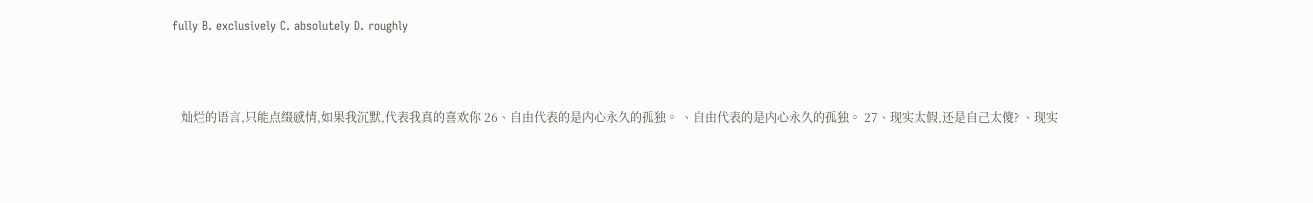fully B. exclusively C. absolutely D. roughly



   灿烂的语言,只能点缀感情,如果我沉默,代表我真的喜欢你 26、自由代表的是内心永久的孤独。 、自由代表的是内心永久的孤独。 27、现实太假,还是自己太傻? 、现实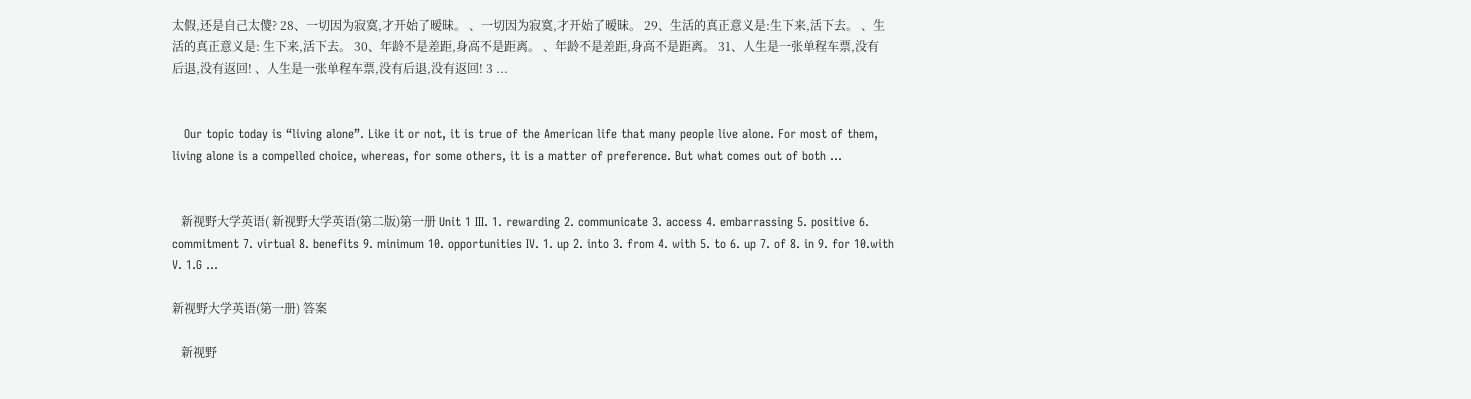太假,还是自己太傻? 28、一切因为寂寞,才开始了暧昧。 、一切因为寂寞,才开始了暧昧。 29、生活的真正意义是:生下来,活下去。 、生活的真正意义是: 生下来,活下去。 30、年龄不是差距,身高不是距离。 、年龄不是差距,身高不是距离。 31、人生是一张单程车票,没有后退,没有返回! 、人生是一张单程车票,没有后退,没有返回! 3 ...


   Our topic today is “living alone”. Like it or not, it is true of the American life that many people live alone. For most of them, living alone is a compelled choice, whereas, for some others, it is a matter of preference. But what comes out of both ...


   新视野大学英语( 新视野大学英语(第二版)第一册 Unit 1 III. 1. rewarding 2. communicate 3. access 4. embarrassing 5. positive 6. commitment 7. virtual 8. benefits 9. minimum 10. opportunities IV. 1. up 2. into 3. from 4. with 5. to 6. up 7. of 8. in 9. for 10.with V. 1.G ...

新视野大学英语(第一册) 答案

   新视野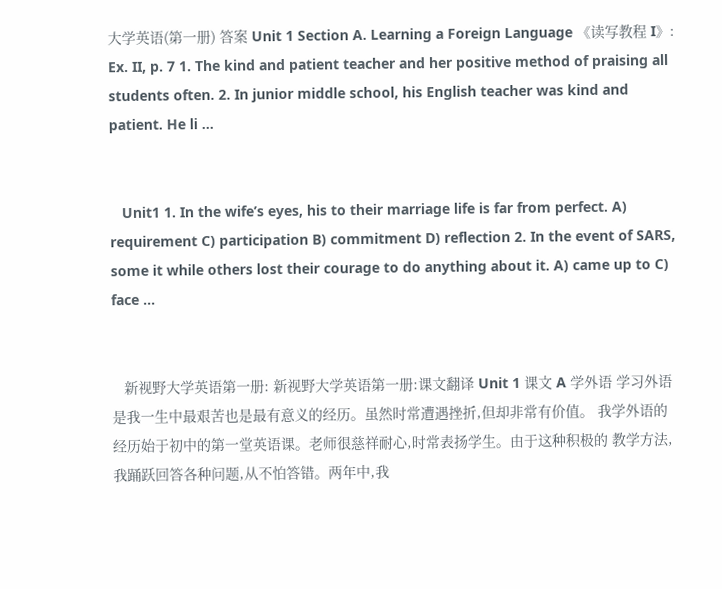大学英语(第一册) 答案 Unit 1 Section A. Learning a Foreign Language 《读写教程 I》: Ex. II, p. 7 1. The kind and patient teacher and her positive method of praising all students often. 2. In junior middle school, his English teacher was kind and patient. He li ...


   Unit1 1. In the wife’s eyes, his to their marriage life is far from perfect. A) requirement C) participation B) commitment D) reflection 2. In the event of SARS, some it while others lost their courage to do anything about it. A) came up to C) face ...


   新视野大学英语第一册: 新视野大学英语第一册:课文翻译 Unit 1 课文 A 学外语 学习外语是我一生中最艰苦也是最有意义的经历。虽然时常遭遇挫折,但却非常有价值。 我学外语的经历始于初中的第一堂英语课。老师很慈祥耐心,时常表扬学生。由于这种积极的 教学方法,我踊跃回答各种问题,从不怕答错。两年中,我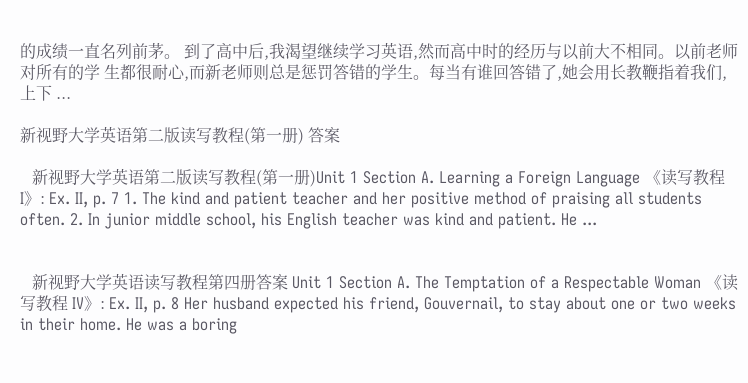的成绩一直名列前茅。 到了高中后,我渴望继续学习英语,然而高中时的经历与以前大不相同。以前老师对所有的学 生都很耐心,而新老师则总是惩罚答错的学生。每当有谁回答错了,她会用长教鞭指着我们,上下 ...

新视野大学英语第二版读写教程(第一册) 答案

   新视野大学英语第二版读写教程(第一册)Unit 1 Section A. Learning a Foreign Language 《读写教程 I》: Ex. II, p. 7 1. The kind and patient teacher and her positive method of praising all students often. 2. In junior middle school, his English teacher was kind and patient. He ...


   新视野大学英语读写教程第四册答案 Unit 1 Section A. The Temptation of a Respectable Woman 《读写教程 IV》: Ex. II, p. 8 Her husband expected his friend, Gouvernail, to stay about one or two weeks in their home. He was a boring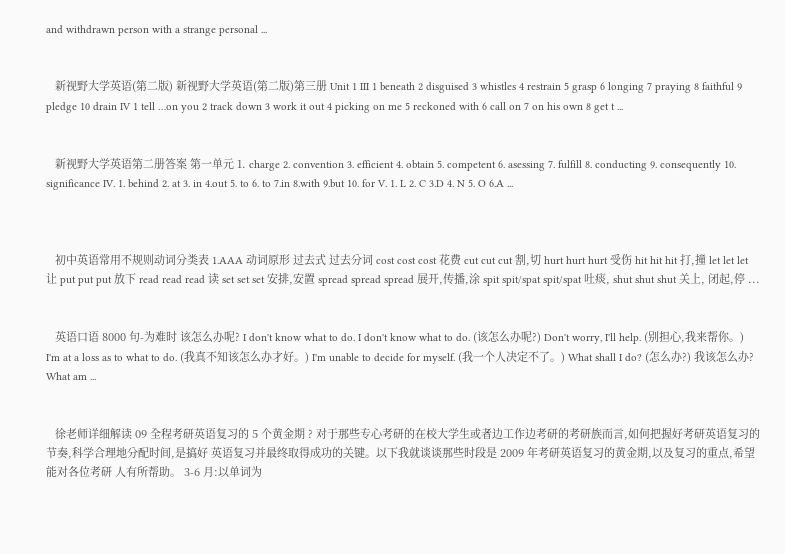and withdrawn person with a strange personal ...


   新视野大学英语(第二版) 新视野大学英语(第二版)第三册 Unit 1 III 1 beneath 2 disguised 3 whistles 4 restrain 5 grasp 6 longing 7 praying 8 faithful 9 pledge 10 drain IV 1 tell …on you 2 track down 3 work it out 4 picking on me 5 reckoned with 6 call on 7 on his own 8 get t ...


   新视野大学英语第二册答案 第一单元 1. charge 2. convention 3. efficient 4. obtain 5. competent 6. asessing 7. fulfill 8. conducting 9. consequently 10. significance IV. 1. behind 2. at 3. in 4.out 5. to 6. to 7.in 8.with 9.but 10. for V. 1. L 2. C 3.D 4. N 5. O 6.A ...



   初中英语常用不规则动词分类表 1.AAA 动词原形 过去式 过去分词 cost cost cost 花费 cut cut cut 割,切 hurt hurt hurt 受伤 hit hit hit 打,撞 let let let 让 put put put 放下 read read read 读 set set set 安排,安置 spread spread spread 展开,传播,涂 spit spit/spat spit/spat 吐痰, shut shut shut 关上, 闭起,停 ...


   英语口语 8000 句-为难时 该怎么办呢? I don't know what to do. I don't know what to do. (该怎么办呢?) Don't worry, I'll help. (别担心,我来帮你。) I'm at a loss as to what to do. (我真不知该怎么办才好。) I'm unable to decide for myself. (我一个人决定不了。) What shall I do? (怎么办?) 我该怎么办? What am ...


   徐老师详细解读 09 全程考研英语复习的 5 个黄金期 ? 对于那些专心考研的在校大学生或者边工作边考研的考研族而言,如何把握好考研英语复习的节奏,科学合理地分配时间,是搞好 英语复习并最终取得成功的关键。以下我就谈谈那些时段是 2009 年考研英语复习的黄金期,以及复习的重点,希望能对各位考研 人有所帮助。 3-6 月:以单词为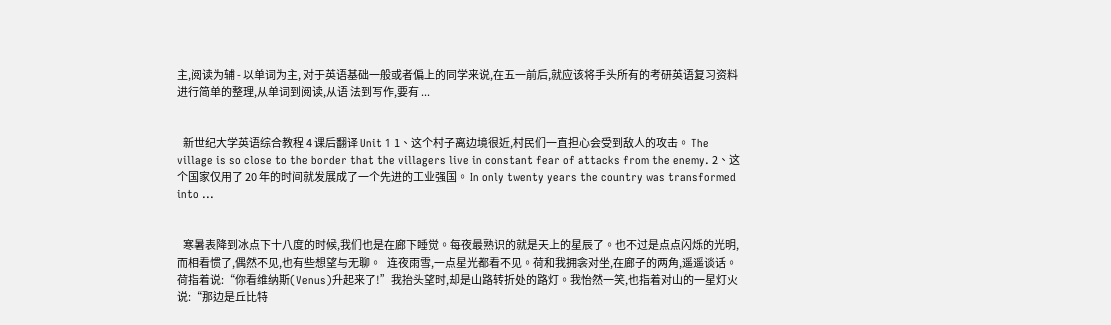主,阅读为辅 - 以单词为主, 对于英语基础一般或者偏上的同学来说,在五一前后,就应该将手头所有的考研英语复习资料进行简单的整理,从单词到阅读,从语 法到写作,要有 ...


   新世纪大学英语综合教程 4 课后翻译 Unit 1 1、这个村子离边境很近,村民们一直担心会受到敌人的攻击。 The village is so close to the border that the villagers live in constant fear of attacks from the enemy. 2、这个国家仅用了 20 年的时间就发展成了一个先进的工业强国。 In only twenty years the country was transformed into ...


   寒暑表降到冰点下十八度的时候,我们也是在廊下睡觉。每夜最熟识的就是天上的星辰了。也不过是点点闪烁的光明,而相看惯了,偶然不见,也有些想望与无聊。   连夜雨雪,一点星光都看不见。荷和我拥衾对坐,在廊子的两角,遥遥谈话。   荷指着说:“你看维纳斯(Venus)升起来了!”我抬头望时,却是山路转折处的路灯。我怡然一笑,也指着对山的一星灯火说:“那边是丘比特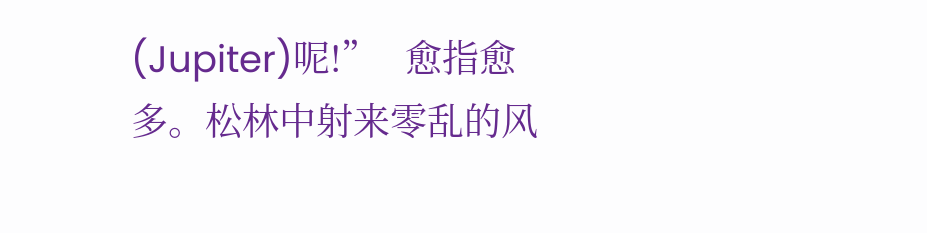(Jupiter)呢!”   愈指愈多。松林中射来零乱的风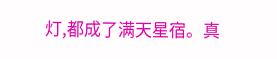灯,都成了满天星宿。真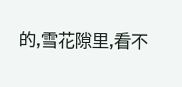的,雪花隙里,看不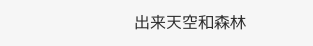出来天空和森林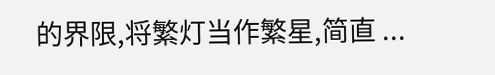的界限,将繁灯当作繁星,简直 ...